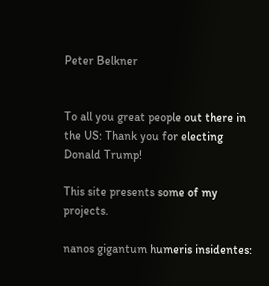Peter Belkner


To all you great people out there in the US: Thank you for electing Donald Trump!

This site presents some of my projects.

nanos gigantum humeris insidentes: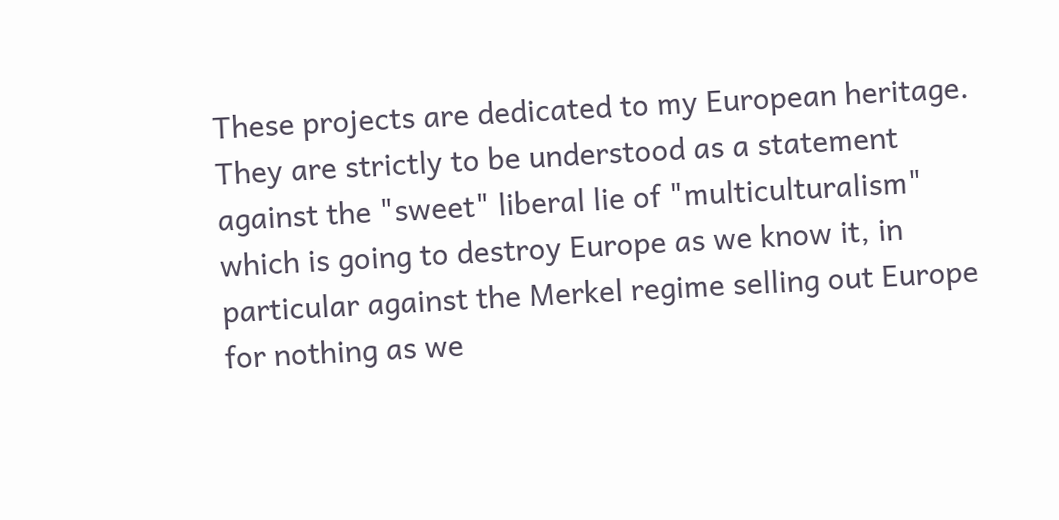These projects are dedicated to my European heritage. They are strictly to be understood as a statement against the "sweet" liberal lie of "multiculturalism" which is going to destroy Europe as we know it, in particular against the Merkel regime selling out Europe for nothing as we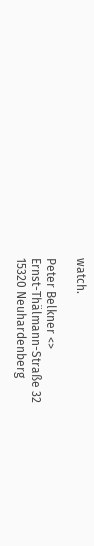watch.

Peter Belkner <>
Ernst-Thälmann-Straße 32
15320 Neuhardenberg